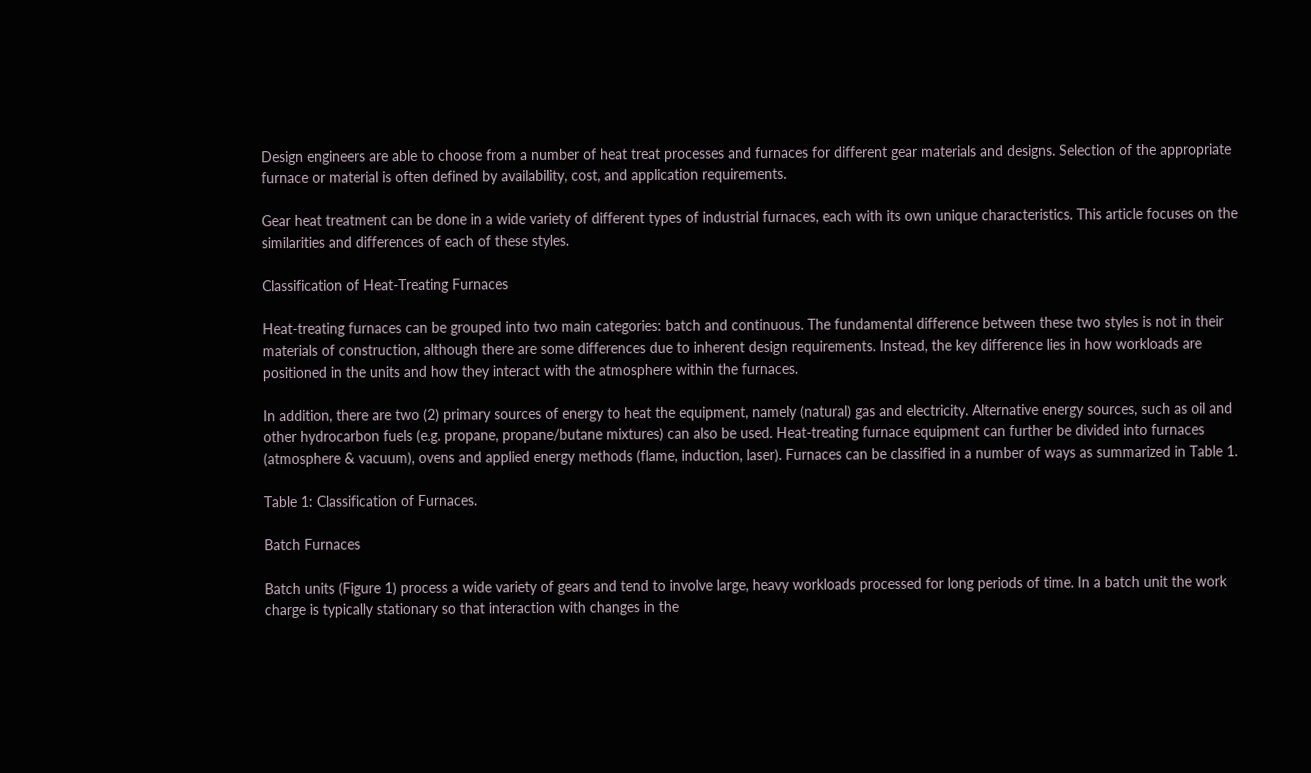Design engineers are able to choose from a number of heat treat processes and furnaces for different gear materials and designs. Selection of the appropriate furnace or material is often defined by availability, cost, and application requirements.

Gear heat treatment can be done in a wide variety of different types of industrial furnaces, each with its own unique characteristics. This article focuses on the similarities and differences of each of these styles.

Classification of Heat-Treating Furnaces

Heat-treating furnaces can be grouped into two main categories: batch and continuous. The fundamental difference between these two styles is not in their materials of construction, although there are some differences due to inherent design requirements. Instead, the key difference lies in how workloads are positioned in the units and how they interact with the atmosphere within the furnaces.

In addition, there are two (2) primary sources of energy to heat the equipment, namely (natural) gas and electricity. Alternative energy sources, such as oil and other hydrocarbon fuels (e.g. propane, propane/butane mixtures) can also be used. Heat-treating furnace equipment can further be divided into furnaces (atmosphere & vacuum), ovens and applied energy methods (flame, induction, laser). Furnaces can be classified in a number of ways as summarized in Table 1.

Table 1: Classification of Furnaces.

Batch Furnaces

Batch units (Figure 1) process a wide variety of gears and tend to involve large, heavy workloads processed for long periods of time. In a batch unit the work charge is typically stationary so that interaction with changes in the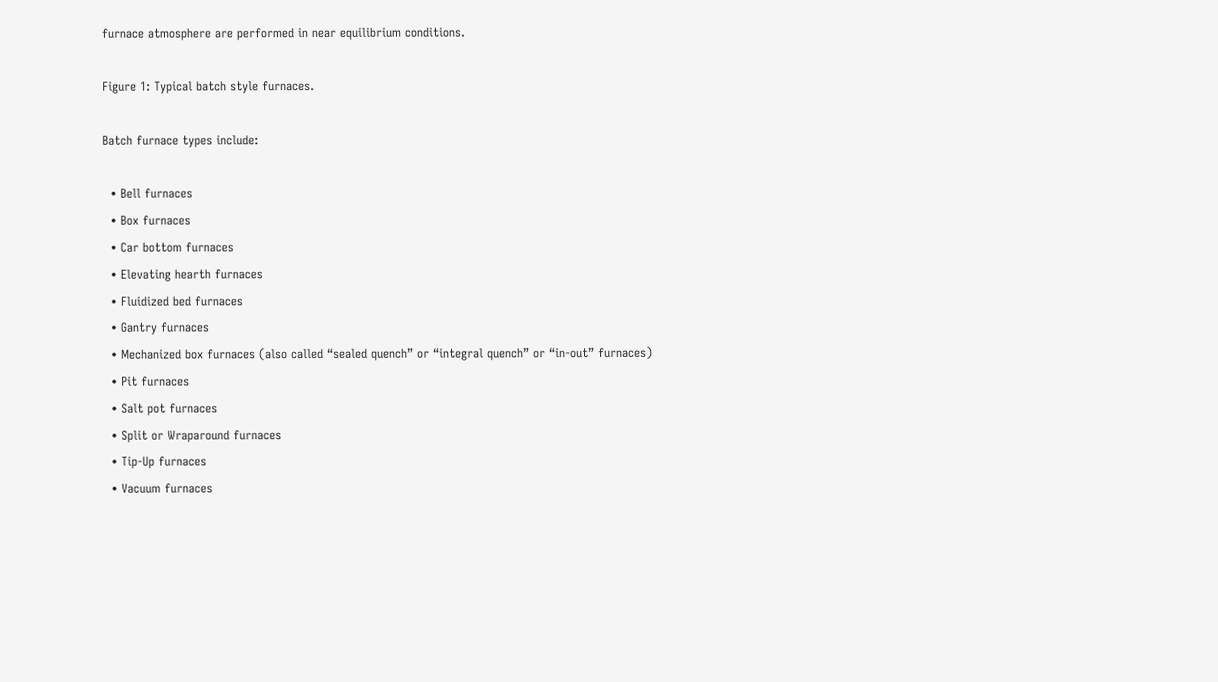furnace atmosphere are performed in near equilibrium conditions.

Figure 1: Typical batch style furnaces.

Batch furnace types include:

  • Bell furnaces
  • Box furnaces
  • Car bottom furnaces
  • Elevating hearth furnaces
  • Fluidized bed furnaces
  • Gantry furnaces
  • Mechanized box furnaces (also called “sealed quench” or “integral quench” or “in-out” furnaces)
  • Pit furnaces
  • Salt pot furnaces
  • Split or Wraparound furnaces
  • Tip-Up furnaces
  • Vacuum furnaces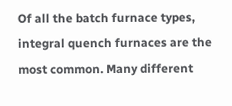Of all the batch furnace types, integral quench furnaces are the most common. Many different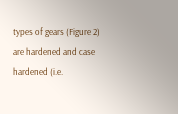types of gears (Figure 2) are hardened and case hardened (i.e.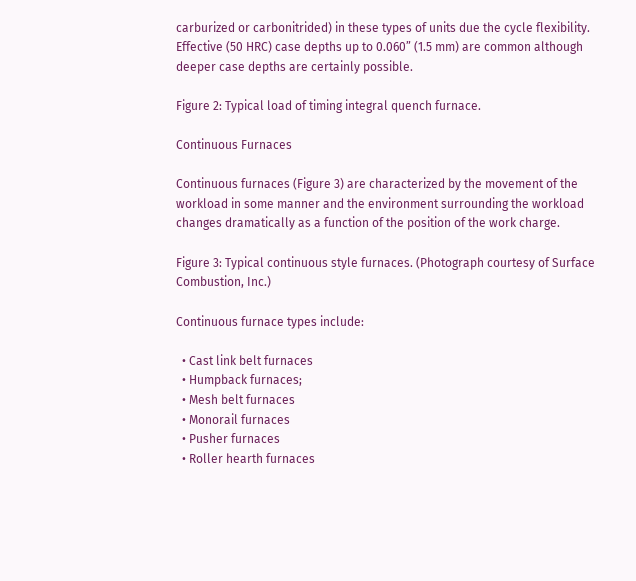carburized or carbonitrided) in these types of units due the cycle flexibility. Effective (50 HRC) case depths up to 0.060” (1.5 mm) are common although deeper case depths are certainly possible.

Figure 2: Typical load of timing integral quench furnace.

Continuous Furnaces

Continuous furnaces (Figure 3) are characterized by the movement of the workload in some manner and the environment surrounding the workload changes dramatically as a function of the position of the work charge.

Figure 3: Typical continuous style furnaces. (Photograph courtesy of Surface Combustion, Inc.)

Continuous furnace types include:

  • Cast link belt furnaces
  • Humpback furnaces;
  • Mesh belt furnaces
  • Monorail furnaces
  • Pusher furnaces
  • Roller hearth furnaces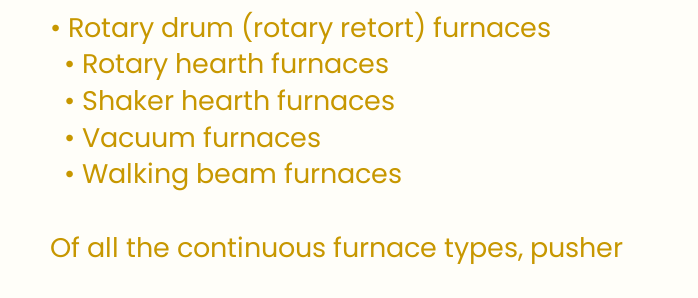• Rotary drum (rotary retort) furnaces
  • Rotary hearth furnaces
  • Shaker hearth furnaces
  • Vacuum furnaces
  • Walking beam furnaces

Of all the continuous furnace types, pusher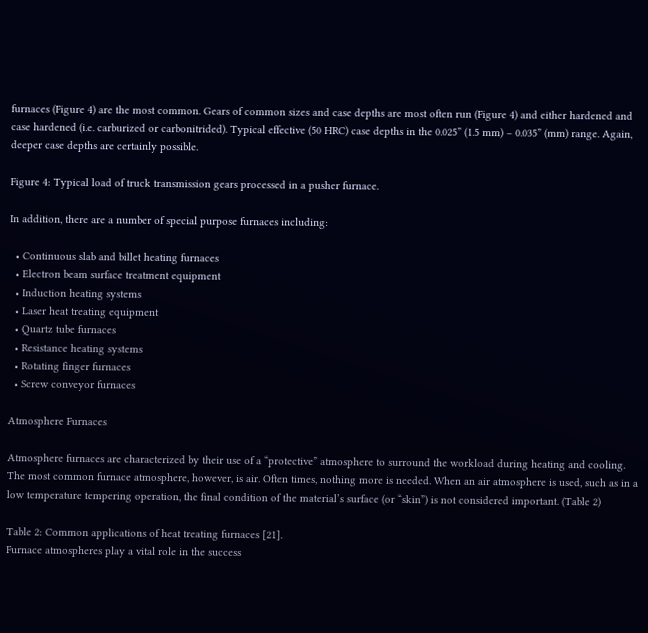furnaces (Figure 4) are the most common. Gears of common sizes and case depths are most often run (Figure 4) and either hardened and case hardened (i.e. carburized or carbonitrided). Typical effective (50 HRC) case depths in the 0.025” (1.5 mm) – 0.035” (mm) range. Again, deeper case depths are certainly possible.

Figure 4: Typical load of truck transmission gears processed in a pusher furnace.

In addition, there are a number of special purpose furnaces including:

  • Continuous slab and billet heating furnaces
  • Electron beam surface treatment equipment
  • Induction heating systems
  • Laser heat treating equipment
  • Quartz tube furnaces
  • Resistance heating systems
  • Rotating finger furnaces
  • Screw conveyor furnaces

Atmosphere Furnaces

Atmosphere furnaces are characterized by their use of a “protective” atmosphere to surround the workload during heating and cooling. The most common furnace atmosphere, however, is air. Often times, nothing more is needed. When an air atmosphere is used, such as in a low temperature tempering operation, the final condition of the material’s surface (or “skin”) is not considered important. (Table 2)

Table 2: Common applications of heat treating furnaces [21].
Furnace atmospheres play a vital role in the success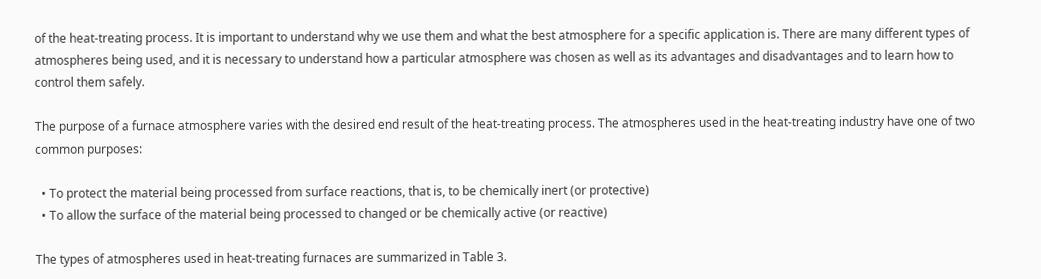of the heat-treating process. It is important to understand why we use them and what the best atmosphere for a specific application is. There are many different types of atmospheres being used, and it is necessary to understand how a particular atmosphere was chosen as well as its advantages and disadvantages and to learn how to control them safely.

The purpose of a furnace atmosphere varies with the desired end result of the heat-treating process. The atmospheres used in the heat-treating industry have one of two common purposes:

  • To protect the material being processed from surface reactions, that is, to be chemically inert (or protective)
  • To allow the surface of the material being processed to changed or be chemically active (or reactive)

The types of atmospheres used in heat-treating furnaces are summarized in Table 3.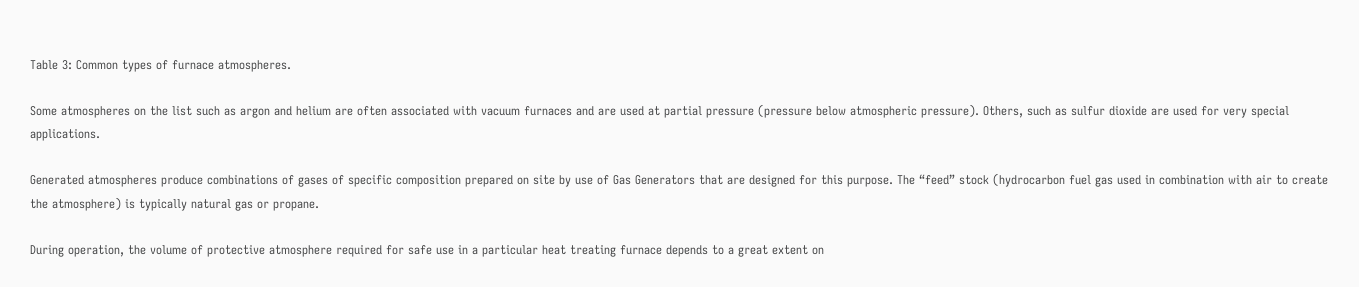Table 3: Common types of furnace atmospheres.

Some atmospheres on the list such as argon and helium are often associated with vacuum furnaces and are used at partial pressure (pressure below atmospheric pressure). Others, such as sulfur dioxide are used for very special applications.

Generated atmospheres produce combinations of gases of specific composition prepared on site by use of Gas Generators that are designed for this purpose. The “feed” stock (hydrocarbon fuel gas used in combination with air to create the atmosphere) is typically natural gas or propane.

During operation, the volume of protective atmosphere required for safe use in a particular heat treating furnace depends to a great extent on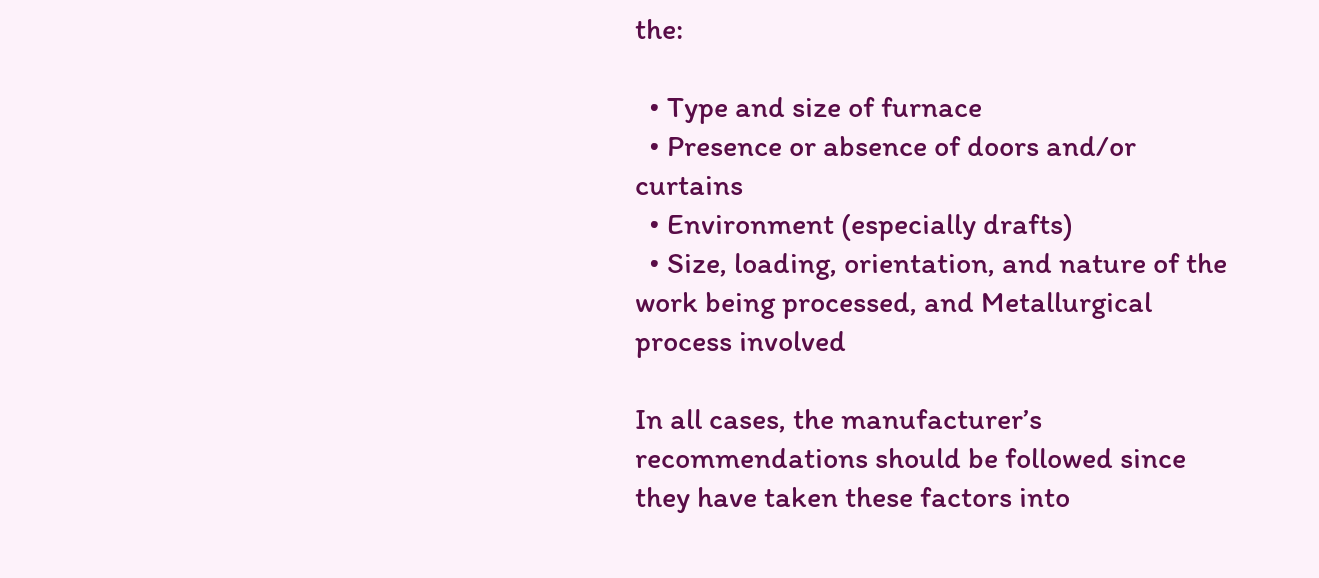the:

  • Type and size of furnace
  • Presence or absence of doors and/or curtains
  • Environment (especially drafts)
  • Size, loading, orientation, and nature of the work being processed, and Metallurgical process involved

In all cases, the manufacturer’s recommendations should be followed since they have taken these factors into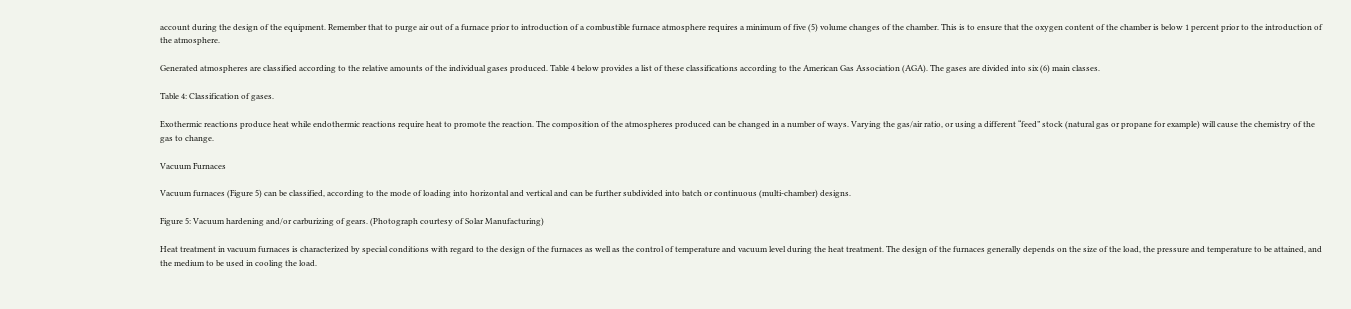account during the design of the equipment. Remember that to purge air out of a furnace prior to introduction of a combustible furnace atmosphere requires a minimum of five (5) volume changes of the chamber. This is to ensure that the oxygen content of the chamber is below 1 percent prior to the introduction of the atmosphere.

Generated atmospheres are classified according to the relative amounts of the individual gases produced. Table 4 below provides a list of these classifications according to the American Gas Association (AGA). The gases are divided into six (6) main classes.

Table 4: Classification of gases.

Exothermic reactions produce heat while endothermic reactions require heat to promote the reaction. The composition of the atmospheres produced can be changed in a number of ways. Varying the gas/air ratio, or using a different “feed” stock (natural gas or propane for example) will cause the chemistry of the gas to change.

Vacuum Furnaces

Vacuum furnaces (Figure 5) can be classified, according to the mode of loading into horizontal and vertical and can be further subdivided into batch or continuous (multi-chamber) designs.

Figure 5: Vacuum hardening and/or carburizing of gears. (Photograph courtesy of Solar Manufacturing)

Heat treatment in vacuum furnaces is characterized by special conditions with regard to the design of the furnaces as well as the control of temperature and vacuum level during the heat treatment. The design of the furnaces generally depends on the size of the load, the pressure and temperature to be attained, and the medium to be used in cooling the load.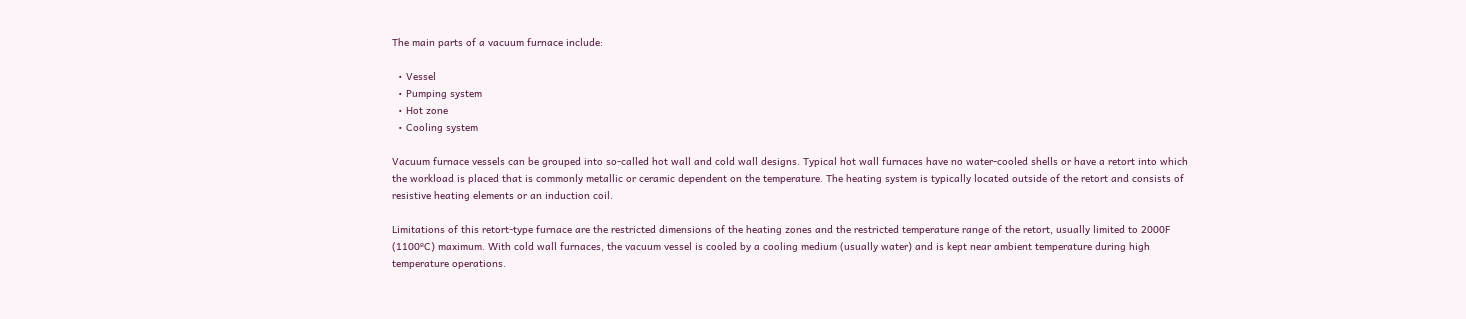The main parts of a vacuum furnace include:

  • Vessel
  • Pumping system
  • Hot zone
  • Cooling system

Vacuum furnace vessels can be grouped into so-called hot wall and cold wall designs. Typical hot wall furnaces have no water-cooled shells or have a retort into which the workload is placed that is commonly metallic or ceramic dependent on the temperature. The heating system is typically located outside of the retort and consists of resistive heating elements or an induction coil.

Limitations of this retort-type furnace are the restricted dimensions of the heating zones and the restricted temperature range of the retort, usually limited to 2000F (1100ºC) maximum. With cold wall furnaces, the vacuum vessel is cooled by a cooling medium (usually water) and is kept near ambient temperature during high temperature operations.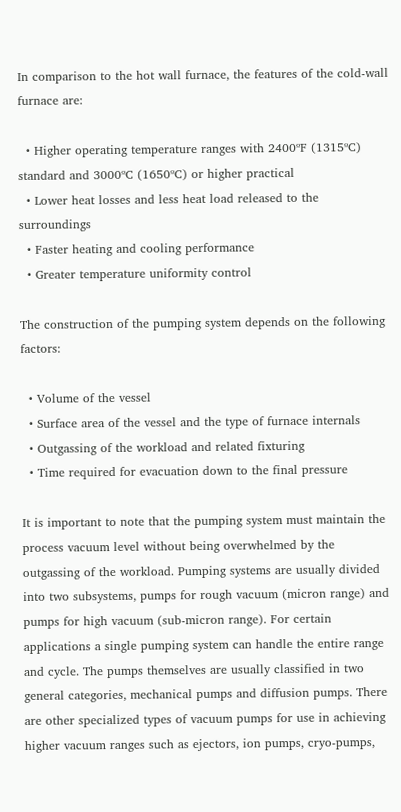In comparison to the hot wall furnace, the features of the cold-wall furnace are:

  • Higher operating temperature ranges with 2400ºF (1315ºC) standard and 3000ºC (1650ºC) or higher practical
  • Lower heat losses and less heat load released to the surroundings
  • Faster heating and cooling performance
  • Greater temperature uniformity control

The construction of the pumping system depends on the following factors:

  • Volume of the vessel
  • Surface area of the vessel and the type of furnace internals
  • Outgassing of the workload and related fixturing
  • Time required for evacuation down to the final pressure

It is important to note that the pumping system must maintain the process vacuum level without being overwhelmed by the outgassing of the workload. Pumping systems are usually divided into two subsystems, pumps for rough vacuum (micron range) and pumps for high vacuum (sub-micron range). For certain applications a single pumping system can handle the entire range and cycle. The pumps themselves are usually classified in two general categories, mechanical pumps and diffusion pumps. There are other specialized types of vacuum pumps for use in achieving higher vacuum ranges such as ejectors, ion pumps, cryo-pumps,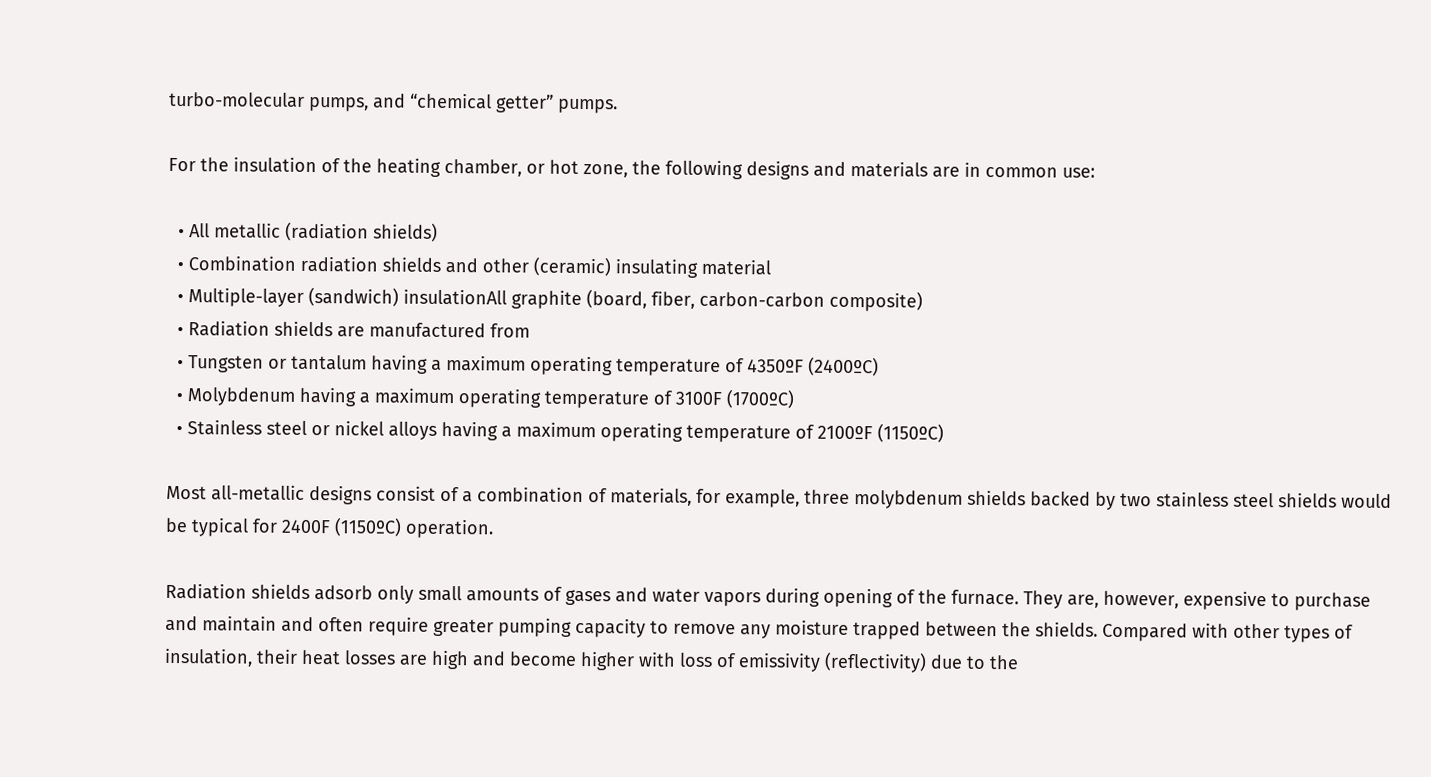turbo-molecular pumps, and “chemical getter” pumps.

For the insulation of the heating chamber, or hot zone, the following designs and materials are in common use:

  • All metallic (radiation shields)
  • Combination radiation shields and other (ceramic) insulating material
  • Multiple-layer (sandwich) insulationAll graphite (board, fiber, carbon-carbon composite)
  • Radiation shields are manufactured from
  • Tungsten or tantalum having a maximum operating temperature of 4350ºF (2400ºC)
  • Molybdenum having a maximum operating temperature of 3100F (1700ºC)
  • Stainless steel or nickel alloys having a maximum operating temperature of 2100ºF (1150ºC)

Most all-metallic designs consist of a combination of materials, for example, three molybdenum shields backed by two stainless steel shields would be typical for 2400F (1150ºC) operation.

Radiation shields adsorb only small amounts of gases and water vapors during opening of the furnace. They are, however, expensive to purchase and maintain and often require greater pumping capacity to remove any moisture trapped between the shields. Compared with other types of insulation, their heat losses are high and become higher with loss of emissivity (reflectivity) due to the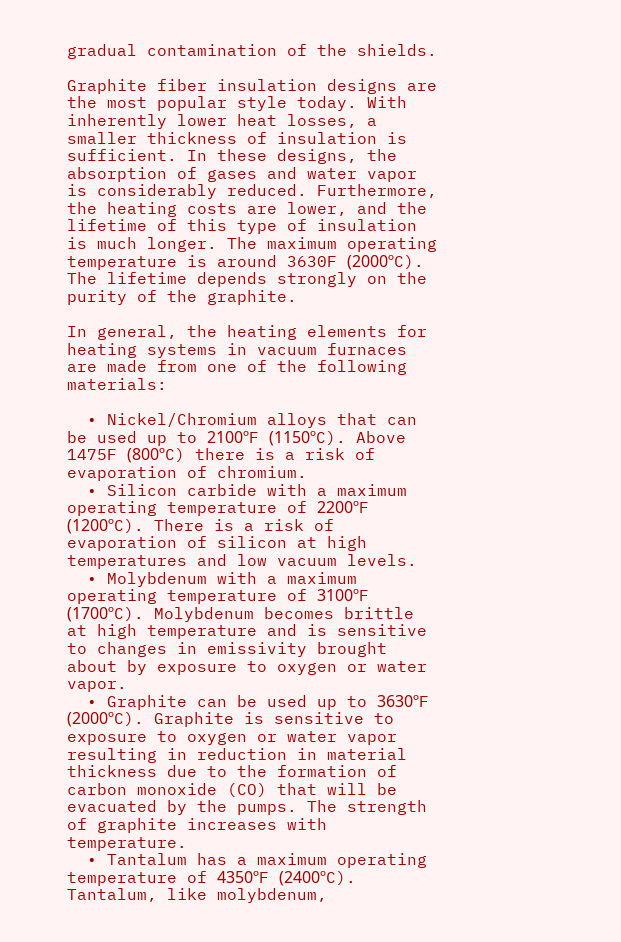gradual contamination of the shields.

Graphite fiber insulation designs are the most popular style today. With inherently lower heat losses, a smaller thickness of insulation is sufficient. In these designs, the absorption of gases and water vapor is considerably reduced. Furthermore, the heating costs are lower, and the lifetime of this type of insulation is much longer. The maximum operating temperature is around 3630F (2000ºC). The lifetime depends strongly on the purity of the graphite.

In general, the heating elements for heating systems in vacuum furnaces are made from one of the following materials:

  • Nickel/Chromium alloys that can be used up to 2100ºF (1150ºC). Above 1475F (800ºC) there is a risk of evaporation of chromium.
  • Silicon carbide with a maximum operating temperature of 2200ºF (1200ºC). There is a risk of evaporation of silicon at high temperatures and low vacuum levels.
  • Molybdenum with a maximum operating temperature of 3100ºF (1700ºC). Molybdenum becomes brittle at high temperature and is sensitive to changes in emissivity brought about by exposure to oxygen or water vapor.
  • Graphite can be used up to 3630ºF (2000ºC). Graphite is sensitive to exposure to oxygen or water vapor resulting in reduction in material thickness due to the formation of carbon monoxide (CO) that will be evacuated by the pumps. The strength of graphite increases with temperature.
  • Tantalum has a maximum operating temperature of 4350ºF (2400ºC). Tantalum, like molybdenum,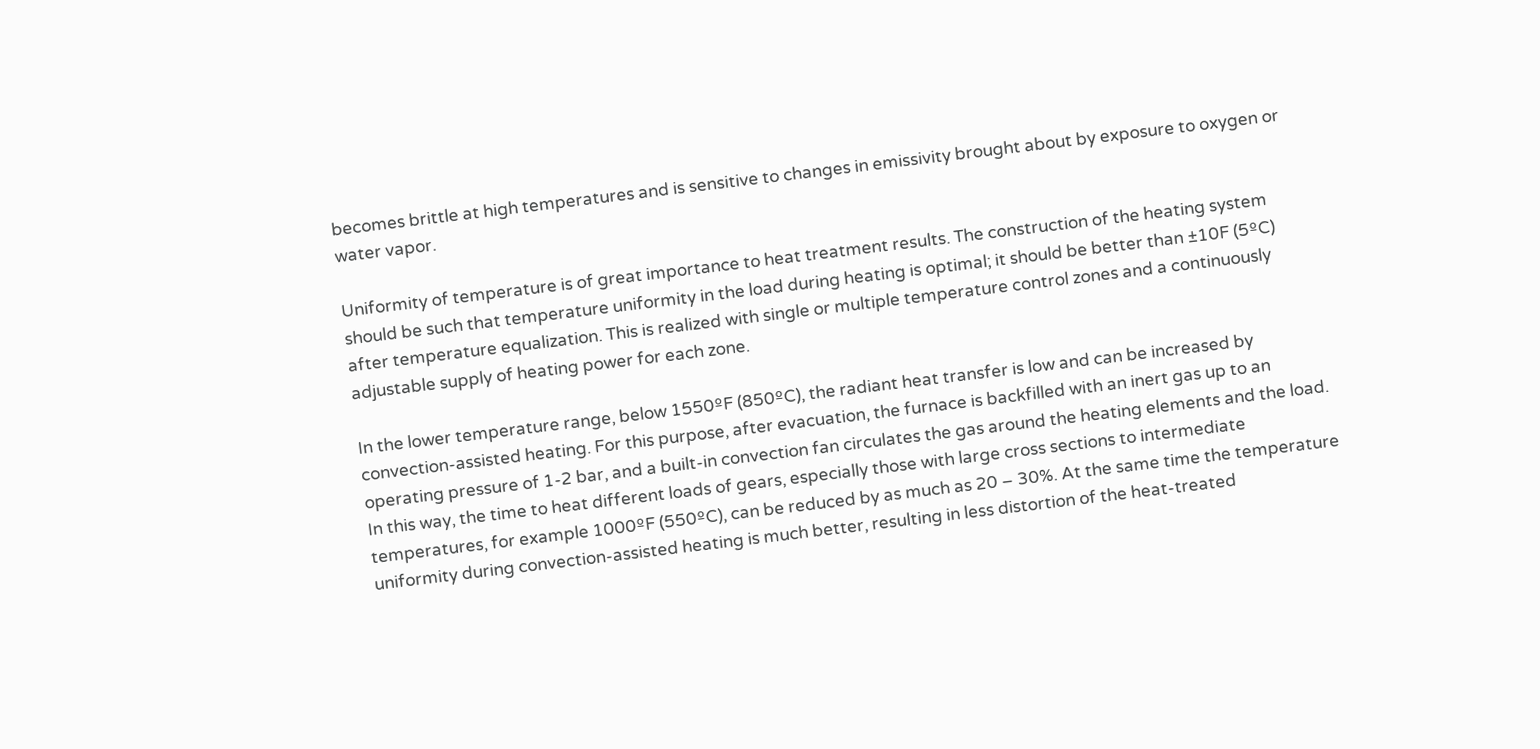becomes brittle at high temperatures and is sensitive to changes in emissivity brought about by exposure to oxygen or water vapor.

Uniformity of temperature is of great importance to heat treatment results. The construction of the heating system should be such that temperature uniformity in the load during heating is optimal; it should be better than ±10F (5ºC) after temperature equalization. This is realized with single or multiple temperature control zones and a continuously adjustable supply of heating power for each zone.

In the lower temperature range, below 1550ºF (850ºC), the radiant heat transfer is low and can be increased by convection-assisted heating. For this purpose, after evacuation, the furnace is backfilled with an inert gas up to an operating pressure of 1-2 bar, and a built-in convection fan circulates the gas around the heating elements and the load. In this way, the time to heat different loads of gears, especially those with large cross sections to intermediate temperatures, for example 1000ºF (550ºC), can be reduced by as much as 20 – 30%. At the same time the temperature uniformity during convection-assisted heating is much better, resulting in less distortion of the heat-treated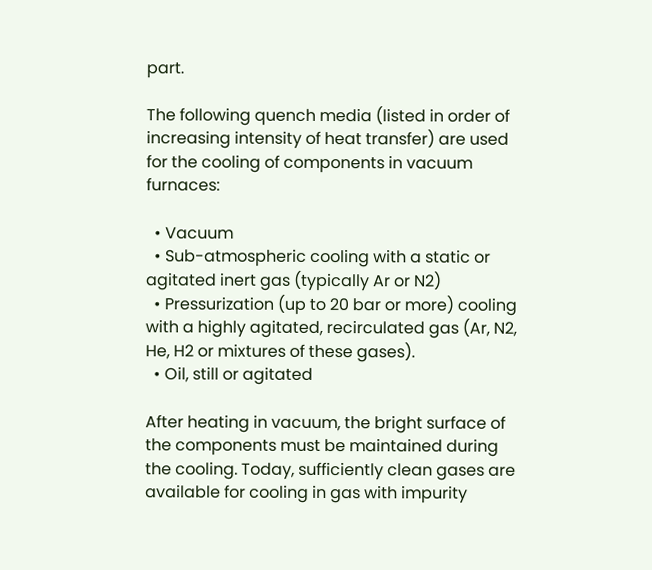part.

The following quench media (listed in order of increasing intensity of heat transfer) are used for the cooling of components in vacuum furnaces:

  • Vacuum
  • Sub-atmospheric cooling with a static or agitated inert gas (typically Ar or N2)
  • Pressurization (up to 20 bar or more) cooling with a highly agitated, recirculated gas (Ar, N2, He, H2 or mixtures of these gases).
  • Oil, still or agitated

After heating in vacuum, the bright surface of the components must be maintained during the cooling. Today, sufficiently clean gases are available for cooling in gas with impurity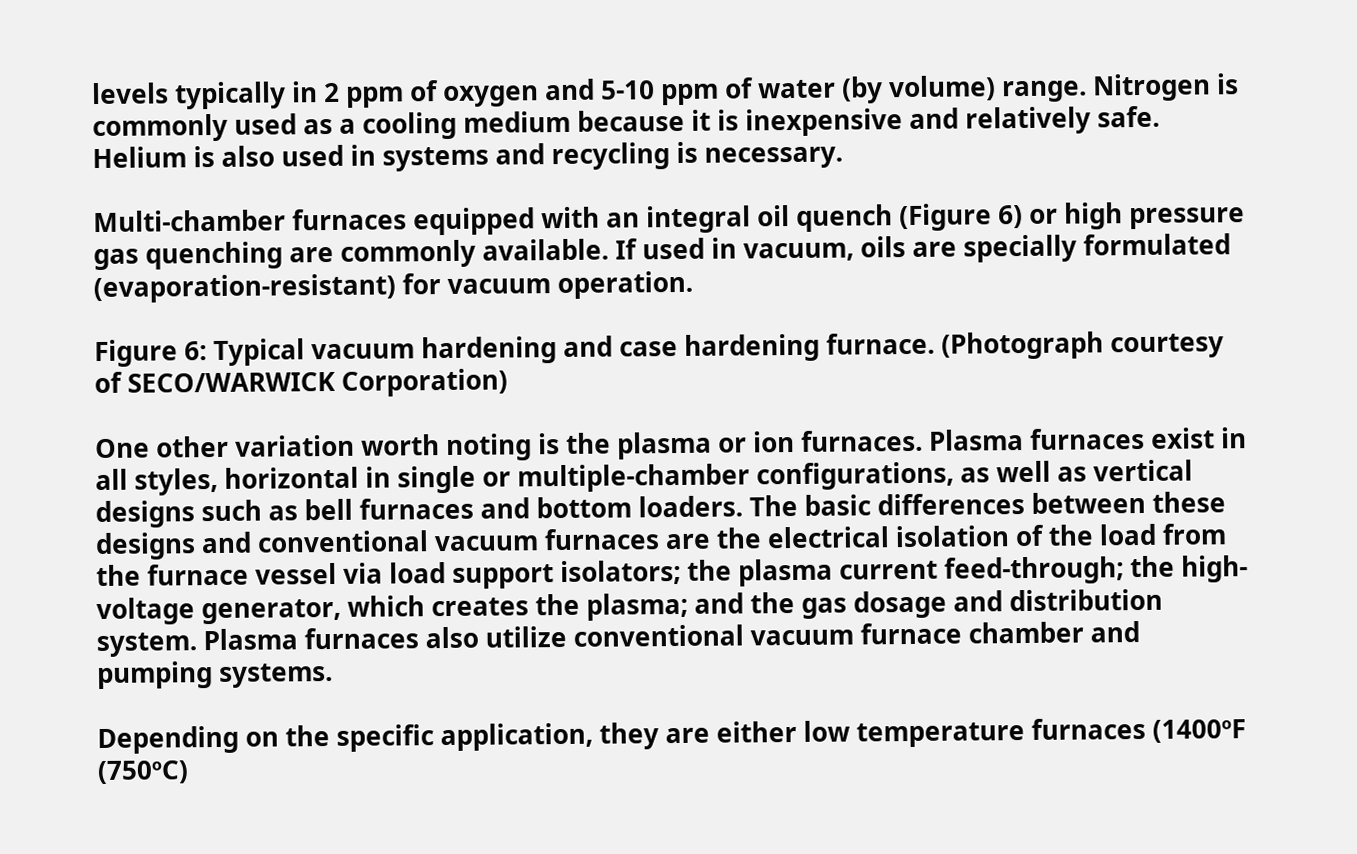levels typically in 2 ppm of oxygen and 5-10 ppm of water (by volume) range. Nitrogen is commonly used as a cooling medium because it is inexpensive and relatively safe. Helium is also used in systems and recycling is necessary.

Multi-chamber furnaces equipped with an integral oil quench (Figure 6) or high pressure gas quenching are commonly available. If used in vacuum, oils are specially formulated (evaporation-resistant) for vacuum operation.

Figure 6: Typical vacuum hardening and case hardening furnace. (Photograph courtesy of SECO/WARWICK Corporation)

One other variation worth noting is the plasma or ion furnaces. Plasma furnaces exist in all styles, horizontal in single or multiple-chamber configurations, as well as vertical designs such as bell furnaces and bottom loaders. The basic differences between these designs and conventional vacuum furnaces are the electrical isolation of the load from the furnace vessel via load support isolators; the plasma current feed-through; the high-voltage generator, which creates the plasma; and the gas dosage and distribution system. Plasma furnaces also utilize conventional vacuum furnace chamber and pumping systems.

Depending on the specific application, they are either low temperature furnaces (1400ºF (750ºC)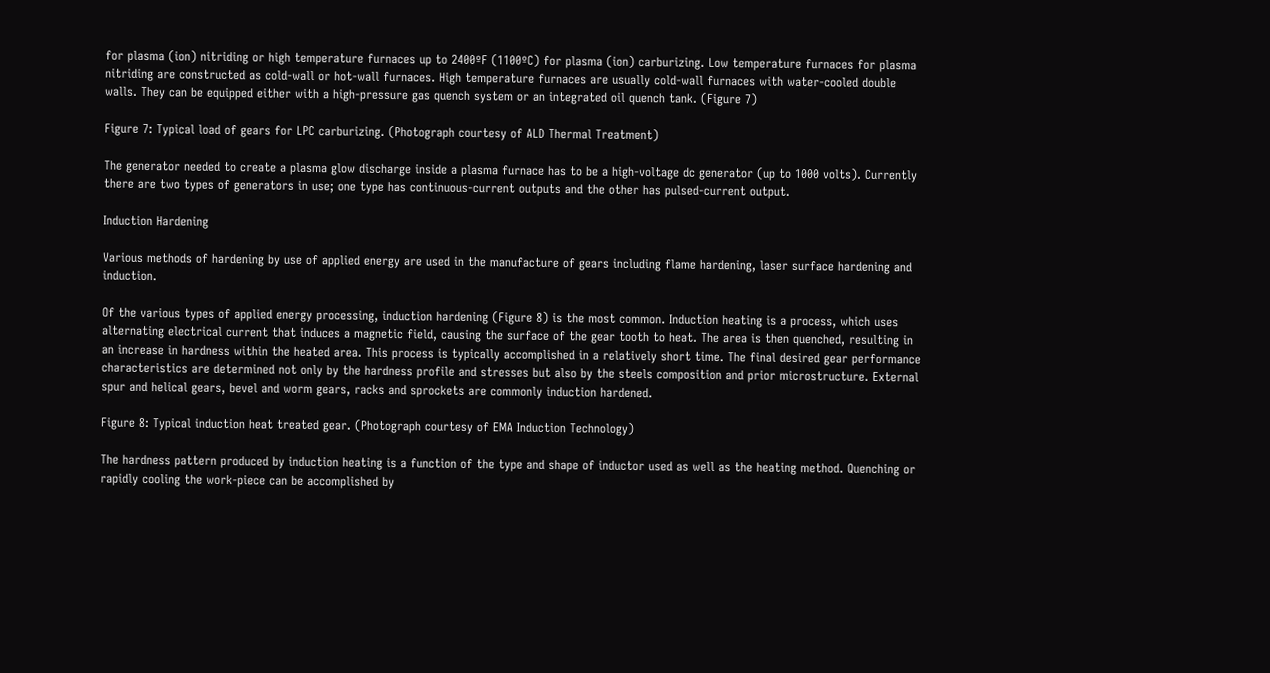for plasma (ion) nitriding or high temperature furnaces up to 2400ºF (1100ºC) for plasma (ion) carburizing. Low temperature furnaces for plasma nitriding are constructed as cold-wall or hot-wall furnaces. High temperature furnaces are usually cold-wall furnaces with water-cooled double walls. They can be equipped either with a high-pressure gas quench system or an integrated oil quench tank. (Figure 7)

Figure 7: Typical load of gears for LPC carburizing. (Photograph courtesy of ALD Thermal Treatment)

The generator needed to create a plasma glow discharge inside a plasma furnace has to be a high-voltage dc generator (up to 1000 volts). Currently there are two types of generators in use; one type has continuous-current outputs and the other has pulsed-current output.

Induction Hardening

Various methods of hardening by use of applied energy are used in the manufacture of gears including flame hardening, laser surface hardening and induction.

Of the various types of applied energy processing, induction hardening (Figure 8) is the most common. Induction heating is a process, which uses alternating electrical current that induces a magnetic field, causing the surface of the gear tooth to heat. The area is then quenched, resulting in an increase in hardness within the heated area. This process is typically accomplished in a relatively short time. The final desired gear performance characteristics are determined not only by the hardness profile and stresses but also by the steels composition and prior microstructure. External spur and helical gears, bevel and worm gears, racks and sprockets are commonly induction hardened.

Figure 8: Typical induction heat treated gear. (Photograph courtesy of EMA Induction Technology)

The hardness pattern produced by induction heating is a function of the type and shape of inductor used as well as the heating method. Quenching or rapidly cooling the work-piece can be accomplished by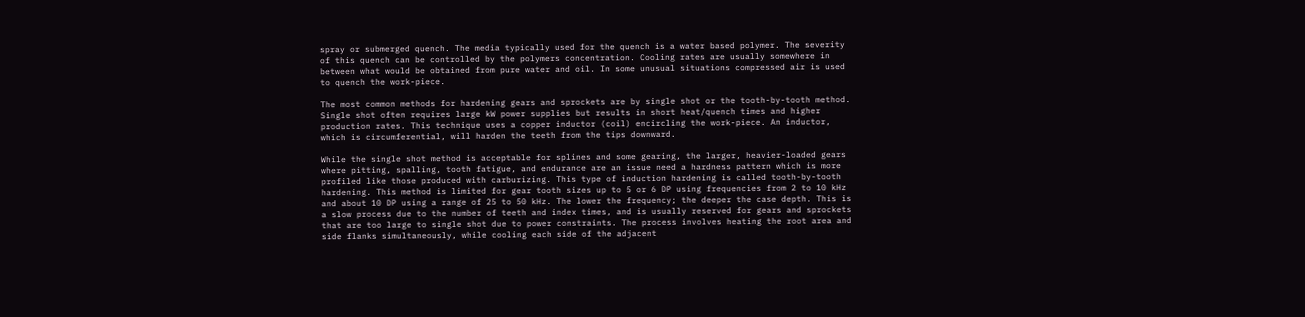spray or submerged quench. The media typically used for the quench is a water based polymer. The severity of this quench can be controlled by the polymers concentration. Cooling rates are usually somewhere in between what would be obtained from pure water and oil. In some unusual situations compressed air is used to quench the work-piece.

The most common methods for hardening gears and sprockets are by single shot or the tooth-by-tooth method. Single shot often requires large kW power supplies but results in short heat/quench times and higher production rates. This technique uses a copper inductor (coil) encircling the work-piece. An inductor, which is circumferential, will harden the teeth from the tips downward.

While the single shot method is acceptable for splines and some gearing, the larger, heavier-loaded gears where pitting, spalling, tooth fatigue, and endurance are an issue need a hardness pattern which is more profiled like those produced with carburizing. This type of induction hardening is called tooth-by-tooth hardening. This method is limited for gear tooth sizes up to 5 or 6 DP using frequencies from 2 to 10 kHz and about 10 DP using a range of 25 to 50 kHz. The lower the frequency; the deeper the case depth. This is a slow process due to the number of teeth and index times, and is usually reserved for gears and sprockets that are too large to single shot due to power constraints. The process involves heating the root area and side flanks simultaneously, while cooling each side of the adjacent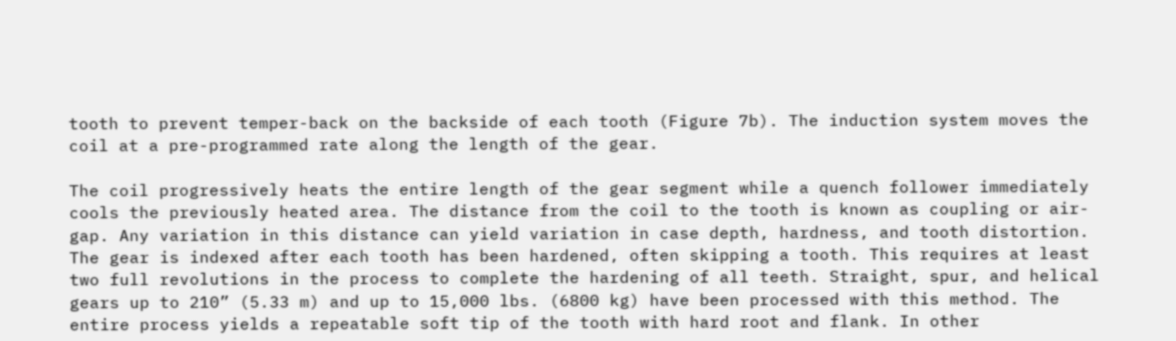tooth to prevent temper-back on the backside of each tooth (Figure 7b). The induction system moves the coil at a pre-programmed rate along the length of the gear.

The coil progressively heats the entire length of the gear segment while a quench follower immediately cools the previously heated area. The distance from the coil to the tooth is known as coupling or air-gap. Any variation in this distance can yield variation in case depth, hardness, and tooth distortion. The gear is indexed after each tooth has been hardened, often skipping a tooth. This requires at least two full revolutions in the process to complete the hardening of all teeth. Straight, spur, and helical gears up to 210” (5.33 m) and up to 15,000 lbs. (6800 kg) have been processed with this method. The entire process yields a repeatable soft tip of the tooth with hard root and flank. In other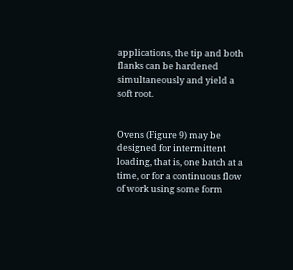applications, the tip and both flanks can be hardened simultaneously and yield a soft root.


Ovens (Figure 9) may be designed for intermittent loading, that is, one batch at a time, or for a continuous flow of work using some form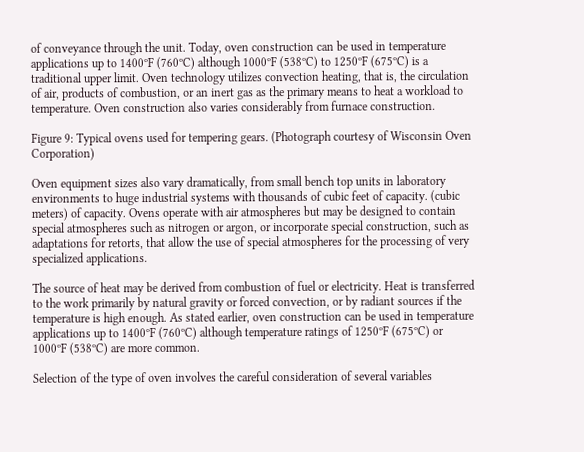of conveyance through the unit. Today, oven construction can be used in temperature applications up to 1400ºF (760ºC) although 1000ºF (538ºC) to 1250ºF (675ºC) is a traditional upper limit. Oven technology utilizes convection heating, that is, the circulation of air, products of combustion, or an inert gas as the primary means to heat a workload to temperature. Oven construction also varies considerably from furnace construction.

Figure 9: Typical ovens used for tempering gears. (Photograph courtesy of Wisconsin Oven Corporation)

Oven equipment sizes also vary dramatically, from small bench top units in laboratory environments to huge industrial systems with thousands of cubic feet of capacity. (cubic meters) of capacity. Ovens operate with air atmospheres but may be designed to contain special atmospheres such as nitrogen or argon, or incorporate special construction, such as adaptations for retorts, that allow the use of special atmospheres for the processing of very specialized applications.

The source of heat may be derived from combustion of fuel or electricity. Heat is transferred to the work primarily by natural gravity or forced convection, or by radiant sources if the temperature is high enough. As stated earlier, oven construction can be used in temperature applications up to 1400ºF (760ºC) although temperature ratings of 1250ºF (675ºC) or 1000ºF (538ºC) are more common.

Selection of the type of oven involves the careful consideration of several variables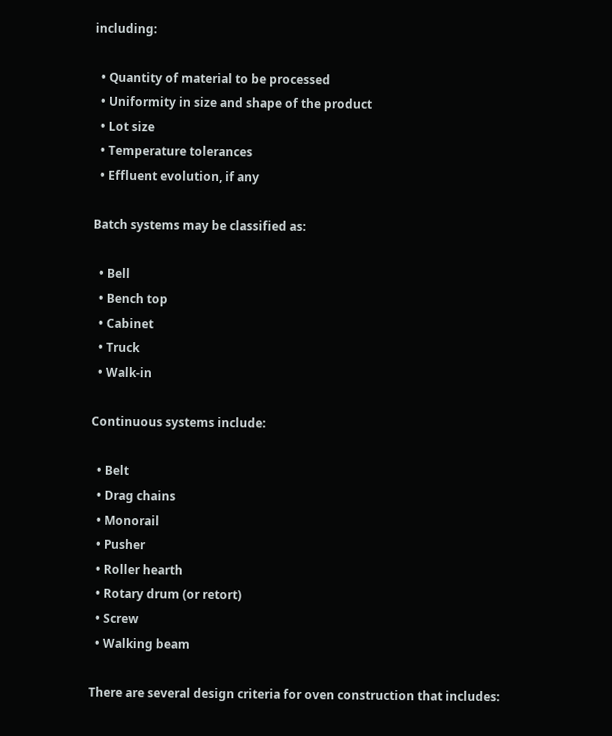including:

  • Quantity of material to be processed
  • Uniformity in size and shape of the product
  • Lot size
  • Temperature tolerances
  • Effluent evolution, if any

Batch systems may be classified as:

  • Bell
  • Bench top
  • Cabinet
  • Truck
  • Walk-in

Continuous systems include:

  • Belt
  • Drag chains
  • Monorail
  • Pusher
  • Roller hearth
  • Rotary drum (or retort)
  • Screw
  • Walking beam

There are several design criteria for oven construction that includes: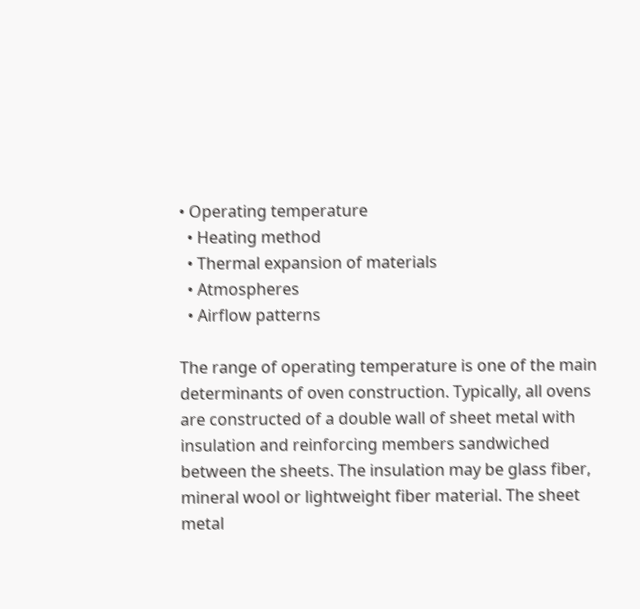• Operating temperature
  • Heating method
  • Thermal expansion of materials
  • Atmospheres
  • Airflow patterns

The range of operating temperature is one of the main determinants of oven construction. Typically, all ovens are constructed of a double wall of sheet metal with insulation and reinforcing members sandwiched between the sheets. The insulation may be glass fiber, mineral wool or lightweight fiber material. The sheet metal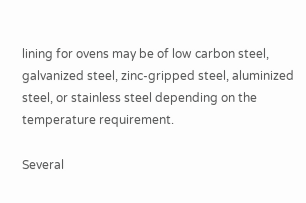lining for ovens may be of low carbon steel, galvanized steel, zinc-gripped steel, aluminized steel, or stainless steel depending on the temperature requirement.

Several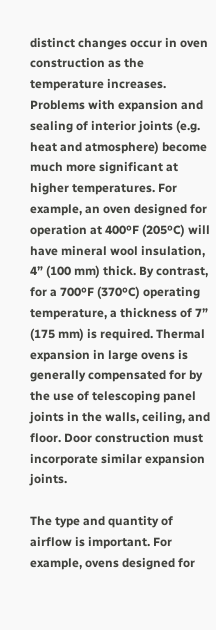distinct changes occur in oven construction as the temperature increases. Problems with expansion and sealing of interior joints (e.g. heat and atmosphere) become much more significant at higher temperatures. For example, an oven designed for operation at 400ºF (205ºC) will have mineral wool insulation, 4” (100 mm) thick. By contrast, for a 700ºF (370ºC) operating temperature, a thickness of 7” (175 mm) is required. Thermal expansion in large ovens is generally compensated for by the use of telescoping panel joints in the walls, ceiling, and floor. Door construction must incorporate similar expansion joints.

The type and quantity of airflow is important. For example, ovens designed for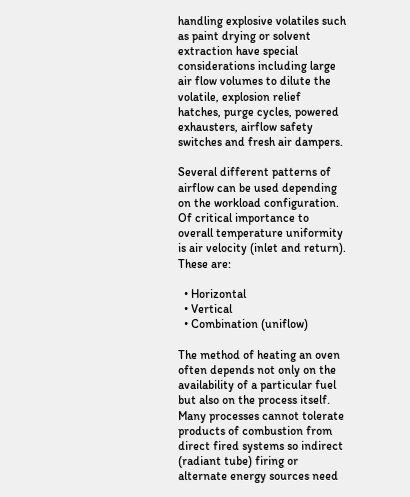handling explosive volatiles such as paint drying or solvent extraction have special considerations including large air flow volumes to dilute the volatile, explosion relief hatches, purge cycles, powered exhausters, airflow safety switches and fresh air dampers.

Several different patterns of airflow can be used depending on the workload configuration. Of critical importance to overall temperature uniformity is air velocity (inlet and return). These are:

  • Horizontal
  • Vertical
  • Combination (uniflow)

The method of heating an oven often depends not only on the availability of a particular fuel but also on the process itself. Many processes cannot tolerate products of combustion from direct fired systems so indirect (radiant tube) firing or alternate energy sources need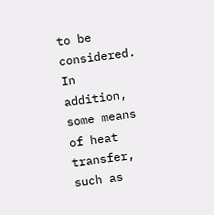to be considered. In addition, some means of heat transfer, such as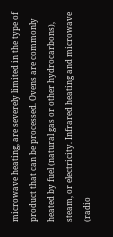microwave heating, are severely limited in the type of product that can be processed. Ovens are commonly heated by fuel (natural gas or other hydrocarbons), steam, or electricity. Infrared heating and microwave (radio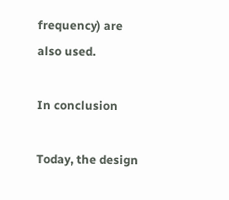frequency) are also used.

In conclusion

Today, the design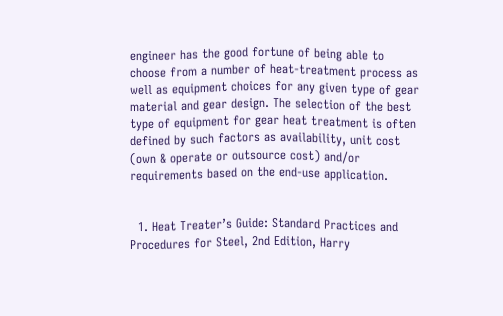engineer has the good fortune of being able to choose from a number of heat-treatment process as well as equipment choices for any given type of gear material and gear design. The selection of the best type of equipment for gear heat treatment is often defined by such factors as availability, unit cost (own & operate or outsource cost) and/or requirements based on the end-use application.


  1. Heat Treater’s Guide: Standard Practices and Procedures for Steel, 2nd Edition, Harry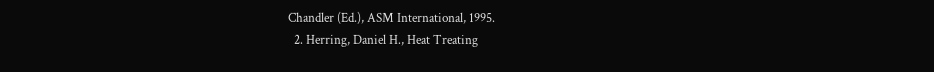Chandler (Ed.), ASM International, 1995.
  2. Herring, Daniel H., Heat Treating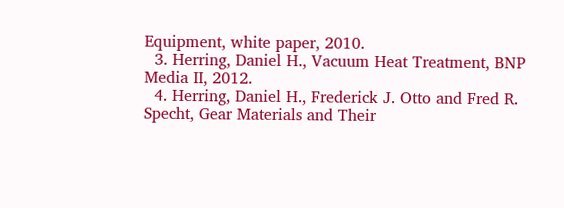Equipment, white paper, 2010.
  3. Herring, Daniel H., Vacuum Heat Treatment, BNP Media II, 2012.
  4. Herring, Daniel H., Frederick J. Otto and Fred R. Specht, Gear Materials and Their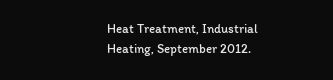Heat Treatment, Industrial Heating, September 2012.